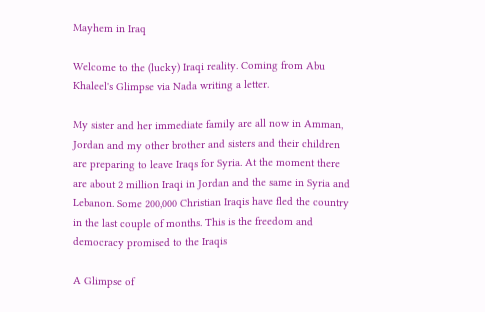Mayhem in Iraq

Welcome to the (lucky) Iraqi reality. Coming from Abu Khaleel's Glimpse via Nada writing a letter.

My sister and her immediate family are all now in Amman, Jordan and my other brother and sisters and their children are preparing to leave Iraqs for Syria. At the moment there are about 2 million Iraqi in Jordan and the same in Syria and Lebanon. Some 200,000 Christian Iraqis have fled the country in the last couple of months. This is the freedom and democracy promised to the Iraqis

A Glimpse of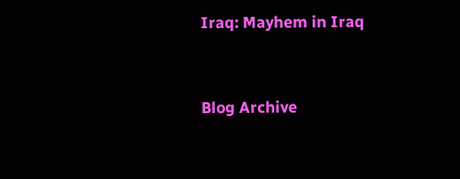Iraq: Mayhem in Iraq


Blog Archive